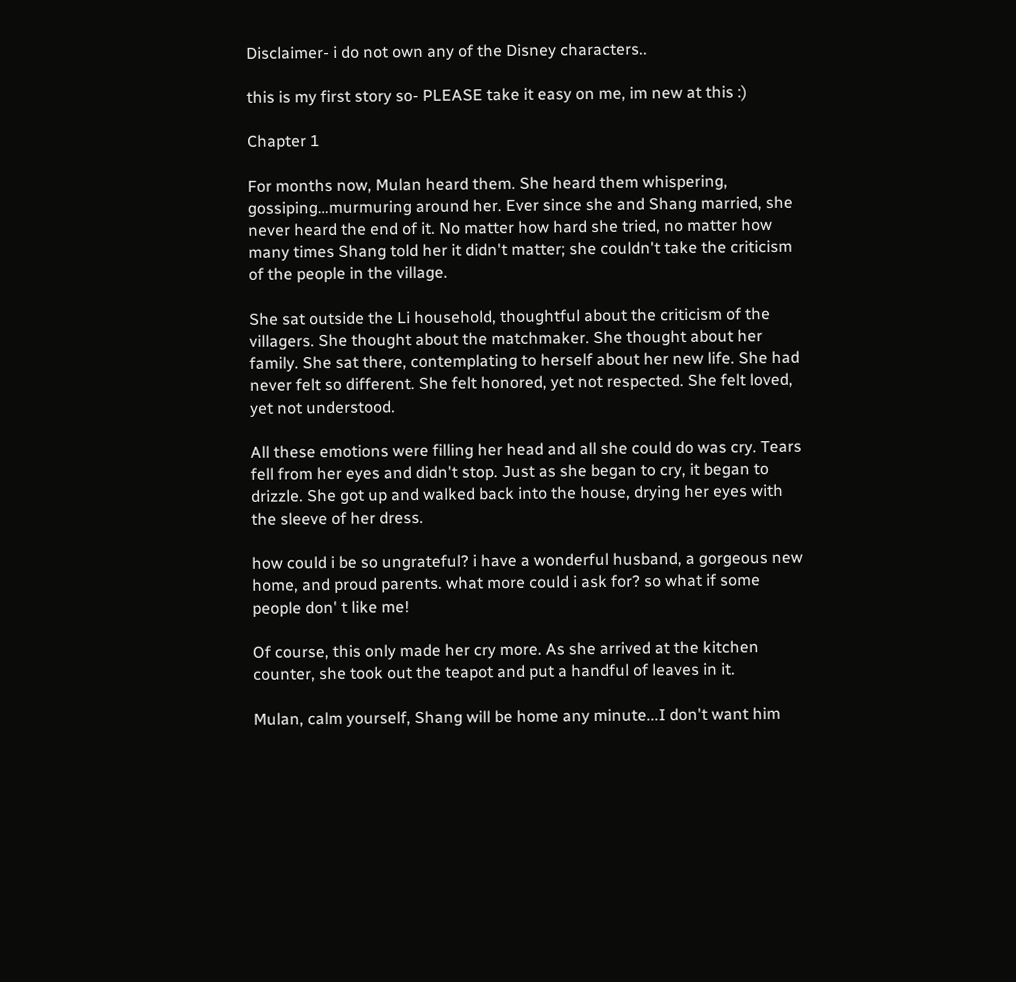Disclaimer- i do not own any of the Disney characters..

this is my first story so- PLEASE take it easy on me, im new at this :)

Chapter 1

For months now, Mulan heard them. She heard them whispering, gossiping…murmuring around her. Ever since she and Shang married, she never heard the end of it. No matter how hard she tried, no matter how many times Shang told her it didn't matter; she couldn't take the criticism of the people in the village.

She sat outside the Li household, thoughtful about the criticism of the villagers. She thought about the matchmaker. She thought about her family. She sat there, contemplating to herself about her new life. She had never felt so different. She felt honored, yet not respected. She felt loved, yet not understood.

All these emotions were filling her head and all she could do was cry. Tears fell from her eyes and didn't stop. Just as she began to cry, it began to drizzle. She got up and walked back into the house, drying her eyes with the sleeve of her dress.

how could i be so ungrateful? i have a wonderful husband, a gorgeous new home, and proud parents. what more could i ask for? so what if some people don' t like me!

Of course, this only made her cry more. As she arrived at the kitchen counter, she took out the teapot and put a handful of leaves in it.

Mulan, calm yourself, Shang will be home any minute...I don't want him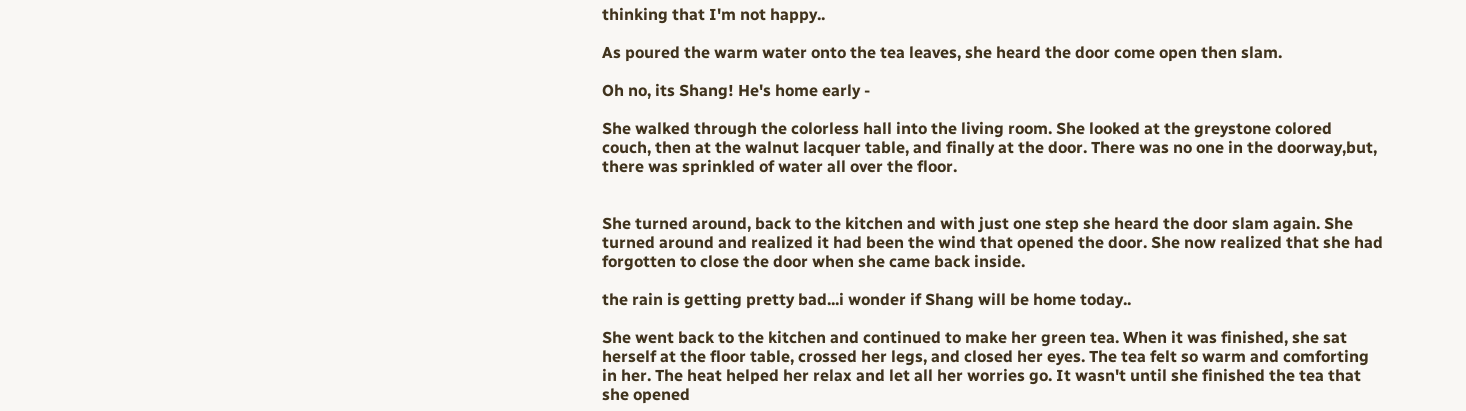thinking that I'm not happy..

As poured the warm water onto the tea leaves, she heard the door come open then slam.

Oh no, its Shang! He's home early -

She walked through the colorless hall into the living room. She looked at the greystone colored couch, then at the walnut lacquer table, and finally at the door. There was no one in the doorway,but, there was sprinkled of water all over the floor.


She turned around, back to the kitchen and with just one step she heard the door slam again. She turned around and realized it had been the wind that opened the door. She now realized that she had forgotten to close the door when she came back inside.

the rain is getting pretty bad...i wonder if Shang will be home today..

She went back to the kitchen and continued to make her green tea. When it was finished, she sat herself at the floor table, crossed her legs, and closed her eyes. The tea felt so warm and comforting in her. The heat helped her relax and let all her worries go. It wasn't until she finished the tea that she opened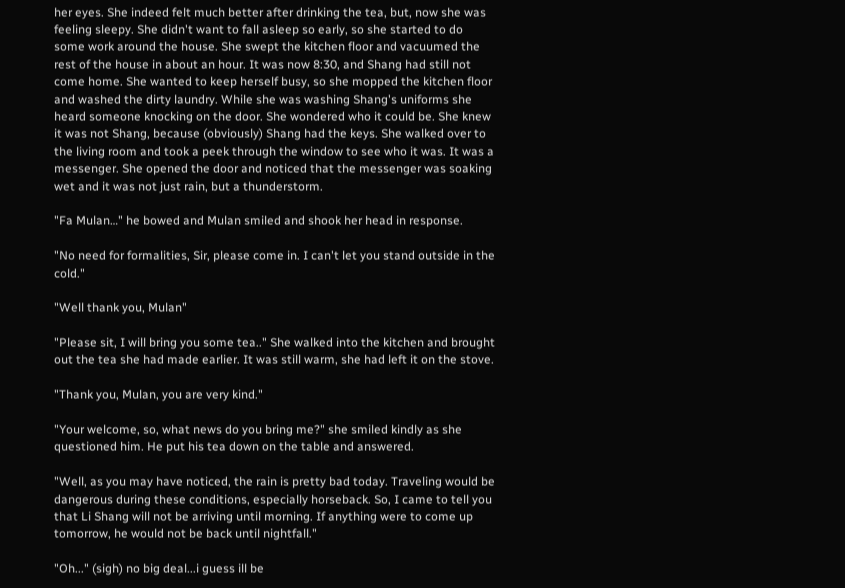her eyes. She indeed felt much better after drinking the tea, but, now she was feeling sleepy. She didn't want to fall asleep so early, so she started to do some work around the house. She swept the kitchen floor and vacuumed the rest of the house in about an hour. It was now 8:30, and Shang had still not come home. She wanted to keep herself busy, so she mopped the kitchen floor and washed the dirty laundry. While she was washing Shang's uniforms she heard someone knocking on the door. She wondered who it could be. She knew it was not Shang, because (obviously) Shang had the keys. She walked over to the living room and took a peek through the window to see who it was. It was a messenger. She opened the door and noticed that the messenger was soaking wet and it was not just rain, but a thunderstorm.

"Fa Mulan…" he bowed and Mulan smiled and shook her head in response.

"No need for formalities, Sir, please come in. I can't let you stand outside in the cold."

"Well thank you, Mulan"

"Please sit, I will bring you some tea.." She walked into the kitchen and brought out the tea she had made earlier. It was still warm, she had left it on the stove.

"Thank you, Mulan, you are very kind."

"Your welcome, so, what news do you bring me?" she smiled kindly as she questioned him. He put his tea down on the table and answered.

"Well, as you may have noticed, the rain is pretty bad today. Traveling would be dangerous during these conditions, especially horseback. So, I came to tell you that Li Shang will not be arriving until morning. If anything were to come up tomorrow, he would not be back until nightfall."

"Oh..." (sigh) no big deal...i guess ill be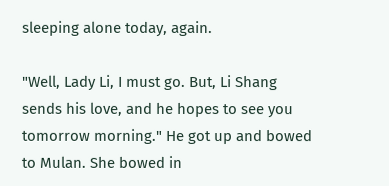sleeping alone today, again.

"Well, Lady Li, I must go. But, Li Shang sends his love, and he hopes to see you tomorrow morning." He got up and bowed to Mulan. She bowed in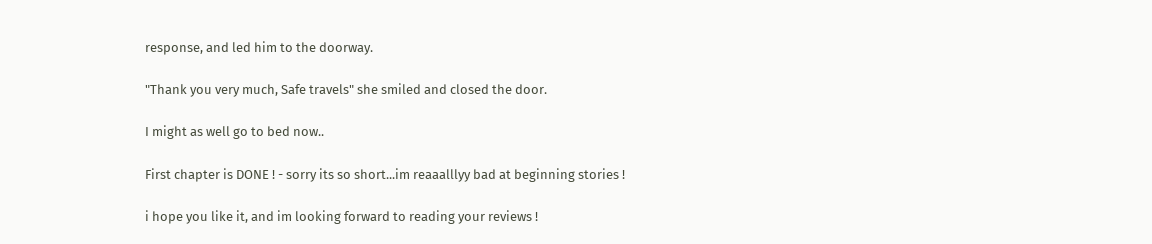response, and led him to the doorway.

"Thank you very much, Safe travels" she smiled and closed the door.

I might as well go to bed now..

First chapter is DONE ! - sorry its so short...im reaaalllyy bad at beginning stories !

i hope you like it, and im looking forward to reading your reviews !